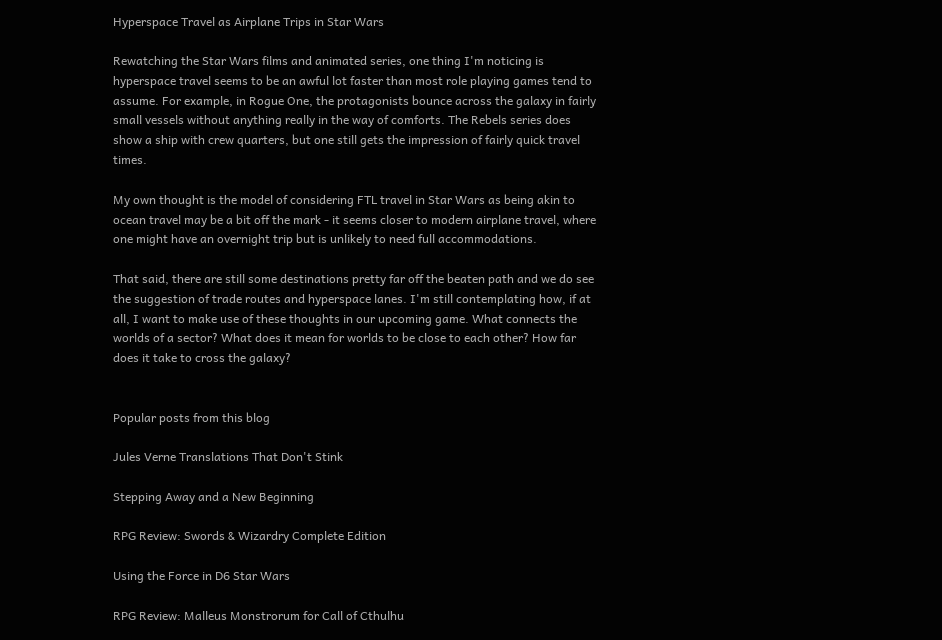Hyperspace Travel as Airplane Trips in Star Wars

Rewatching the Star Wars films and animated series, one thing I'm noticing is hyperspace travel seems to be an awful lot faster than most role playing games tend to assume. For example, in Rogue One, the protagonists bounce across the galaxy in fairly small vessels without anything really in the way of comforts. The Rebels series does show a ship with crew quarters, but one still gets the impression of fairly quick travel times.

My own thought is the model of considering FTL travel in Star Wars as being akin to ocean travel may be a bit off the mark - it seems closer to modern airplane travel, where one might have an overnight trip but is unlikely to need full accommodations.

That said, there are still some destinations pretty far off the beaten path and we do see the suggestion of trade routes and hyperspace lanes. I'm still contemplating how, if at all, I want to make use of these thoughts in our upcoming game. What connects the worlds of a sector? What does it mean for worlds to be close to each other? How far does it take to cross the galaxy?


Popular posts from this blog

Jules Verne Translations That Don't Stink

Stepping Away and a New Beginning

RPG Review: Swords & Wizardry Complete Edition

Using the Force in D6 Star Wars

RPG Review: Malleus Monstrorum for Call of Cthulhu